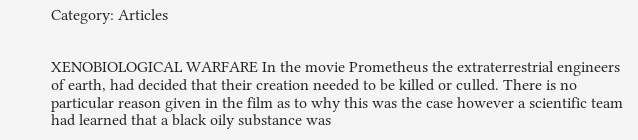Category: Articles


XENOBIOLOGICAL WARFARE In the movie Prometheus the extraterrestrial engineers of earth, had decided that their creation needed to be killed or culled. There is no particular reason given in the film as to why this was the case however a scientific team had learned that a black oily substance was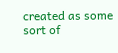created as some sort of